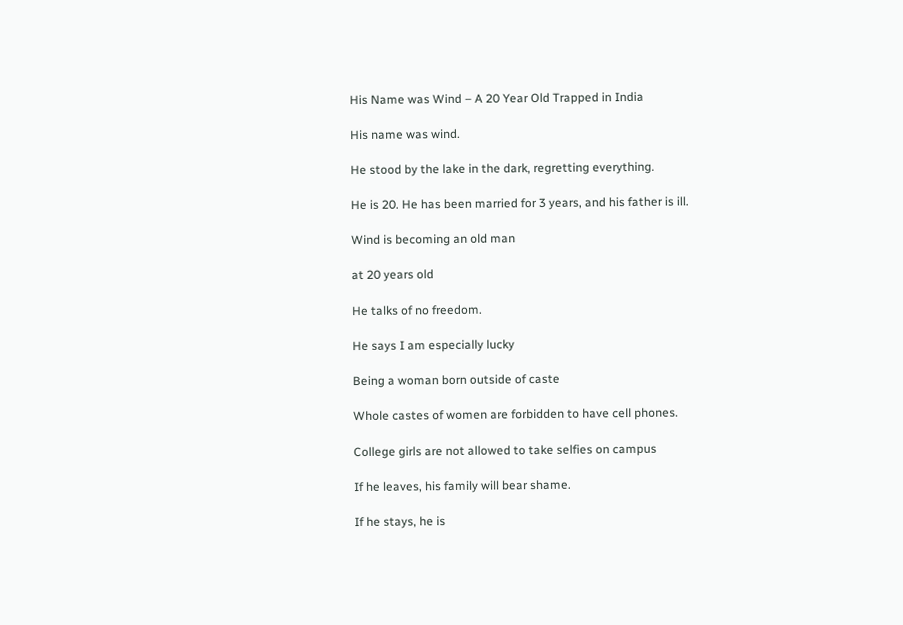His Name was Wind – A 20 Year Old Trapped in India

His name was wind.

He stood by the lake in the dark, regretting everything.

He is 20. He has been married for 3 years, and his father is ill.

Wind is becoming an old man

at 20 years old

He talks of no freedom.

He says I am especially lucky

Being a woman born outside of caste

Whole castes of women are forbidden to have cell phones.

College girls are not allowed to take selfies on campus

If he leaves, his family will bear shame.

If he stays, he is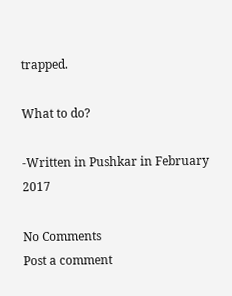trapped.

What to do?

-Written in Pushkar in February 2017

No Comments
Post a comment